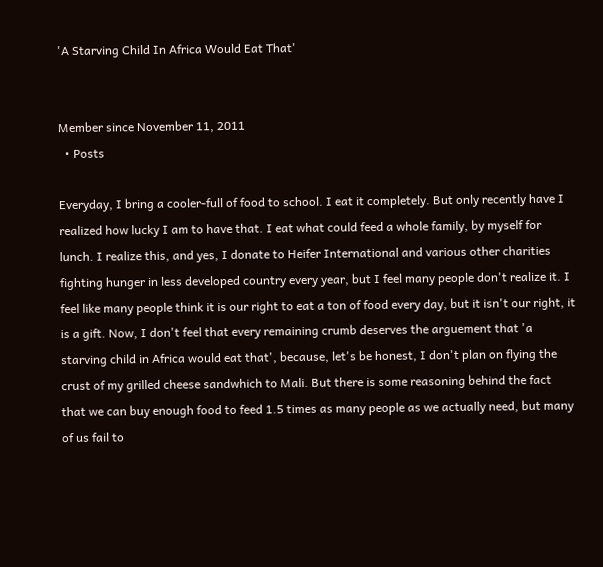'A Starving Child In Africa Would Eat That'


Member since November 11, 2011
  • Posts

Everyday, I bring a cooler-full of food to school. I eat it completely. But only recently have I realized how lucky I am to have that. I eat what could feed a whole family, by myself for lunch. I realize this, and yes, I donate to Heifer International and various other charities fighting hunger in less developed country every year, but I feel many people don't realize it. I feel like many people think it is our right to eat a ton of food every day, but it isn't our right, it is a gift. Now, I don't feel that every remaining crumb deserves the arguement that 'a starving child in Africa would eat that', because, let's be honest, I don't plan on flying the crust of my grilled cheese sandwhich to Mali. But there is some reasoning behind the fact that we can buy enough food to feed 1.5 times as many people as we actually need, but many of us fail to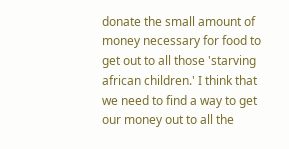donate the small amount of money necessary for food to get out to all those 'starving african children.' I think that we need to find a way to get our money out to all the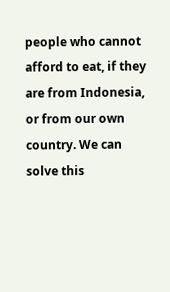people who cannot afford to eat, if they are from Indonesia, or from our own country. We can solve this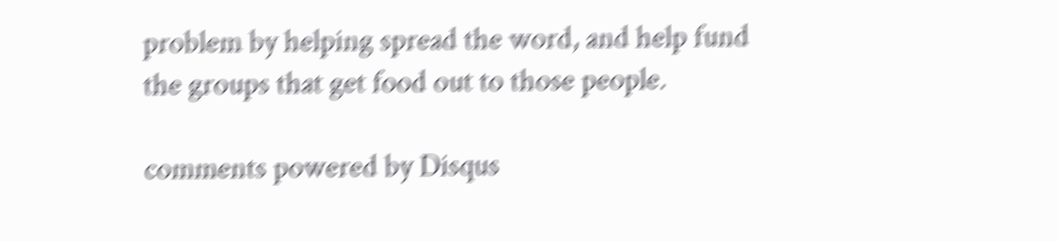problem by helping spread the word, and help fund the groups that get food out to those people.

comments powered by Disqus